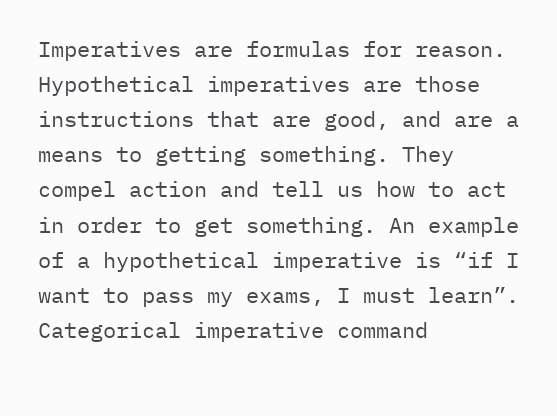Imperatives are formulas for reason. Hypothetical imperatives are those instructions that are good, and are a means to getting something. They compel action and tell us how to act in order to get something. An example of a hypothetical imperative is “if I want to pass my exams, I must learn”. Categorical imperative command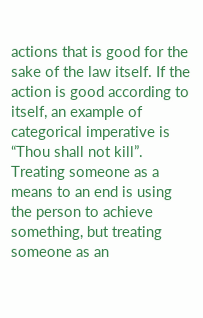actions that is good for the sake of the law itself. If the action is good according to itself, an example of categorical imperative is “Thou shall not kill”.  Treating someone as a means to an end is using the person to achieve something, but treating someone as an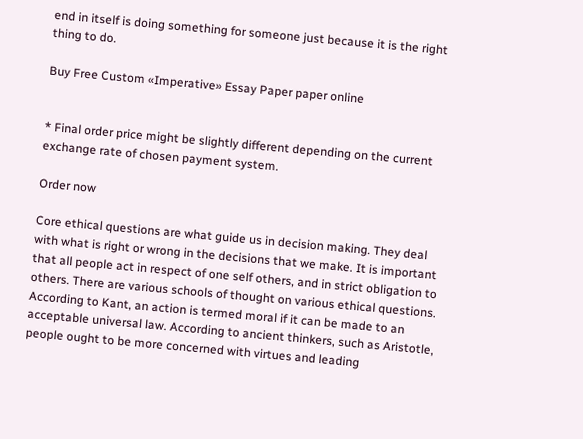end in itself is doing something for someone just because it is the right thing to do.

Buy Free Custom «Imperative» Essay Paper paper online


* Final order price might be slightly different depending on the current exchange rate of chosen payment system.

Order now

Core ethical questions are what guide us in decision making. They deal with what is right or wrong in the decisions that we make. It is important that all people act in respect of one self others, and in strict obligation to others. There are various schools of thought on various ethical questions. According to Kant, an action is termed moral if it can be made to an acceptable universal law. According to ancient thinkers, such as Aristotle, people ought to be more concerned with virtues and leading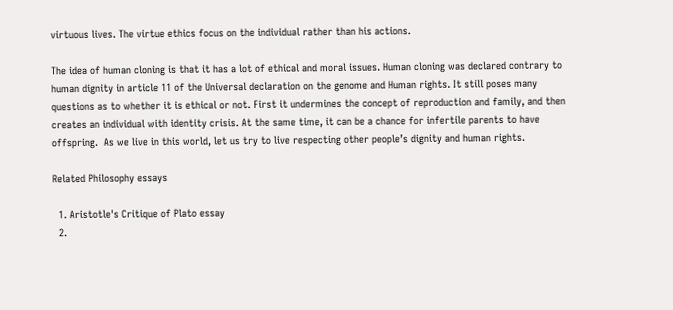virtuous lives. The virtue ethics focus on the individual rather than his actions.

The idea of human cloning is that it has a lot of ethical and moral issues. Human cloning was declared contrary to human dignity in article 11 of the Universal declaration on the genome and Human rights. It still poses many questions as to whether it is ethical or not. First it undermines the concept of reproduction and family, and then creates an individual with identity crisis. At the same time, it can be a chance for infertile parents to have offspring.  As we live in this world, let us try to live respecting other people’s dignity and human rights.

Related Philosophy essays

  1. Aristotle's Critique of Plato essay
  2.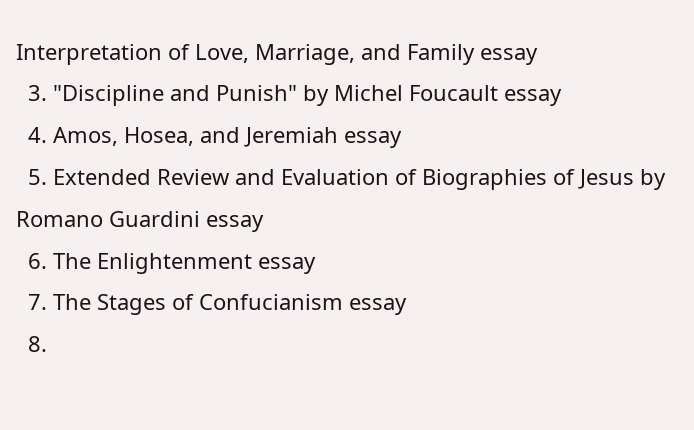Interpretation of Love, Marriage, and Family essay
  3. "Discipline and Punish" by Michel Foucault essay
  4. Amos, Hosea, and Jeremiah essay
  5. Extended Review and Evaluation of Biographies of Jesus by Romano Guardini essay
  6. The Enlightenment essay
  7. The Stages of Confucianism essay
  8.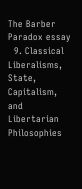The Barber Paradox essay
  9. Classical Liberalisms, State, Capitalism, and Libertarian Philosophies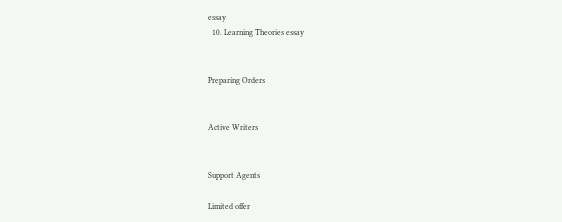essay
  10. Learning Theories essay


Preparing Orders


Active Writers


Support Agents

Limited offer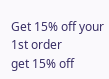Get 15% off your 1st order
get 15% off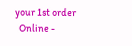your 1st order
  Online -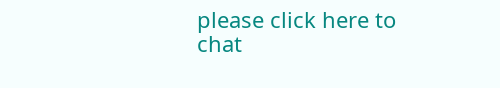please click here to chat